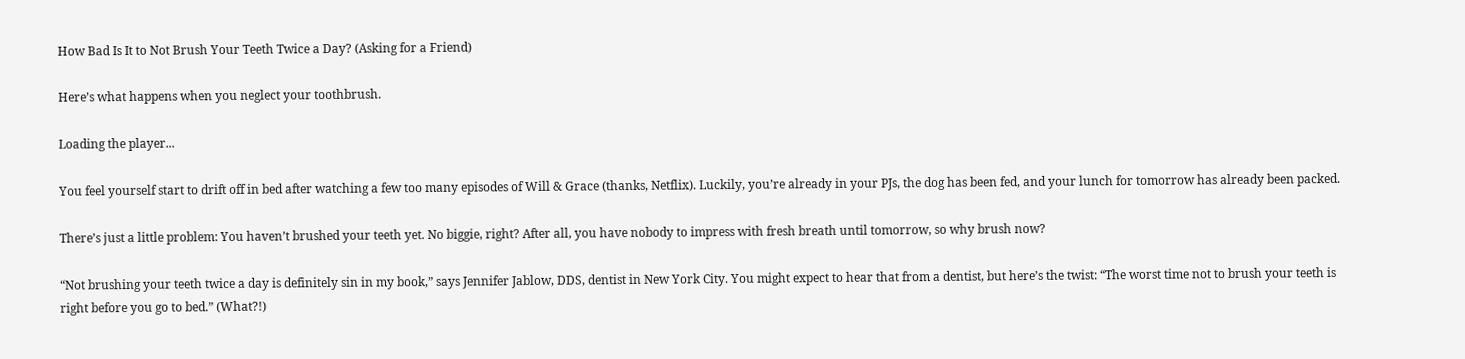How Bad Is It to Not Brush Your Teeth Twice a Day? (Asking for a Friend)

Here’s what happens when you neglect your toothbrush.

Loading the player...

You feel yourself start to drift off in bed after watching a few too many episodes of Will & Grace (thanks, Netflix). Luckily, you’re already in your PJs, the dog has been fed, and your lunch for tomorrow has already been packed.

There’s just a little problem: You haven’t brushed your teeth yet. No biggie, right? After all, you have nobody to impress with fresh breath until tomorrow, so why brush now?

“Not brushing your teeth twice a day is definitely sin in my book,” says Jennifer Jablow, DDS, dentist in New York City. You might expect to hear that from a dentist, but here’s the twist: “The worst time not to brush your teeth is right before you go to bed.” (What?!)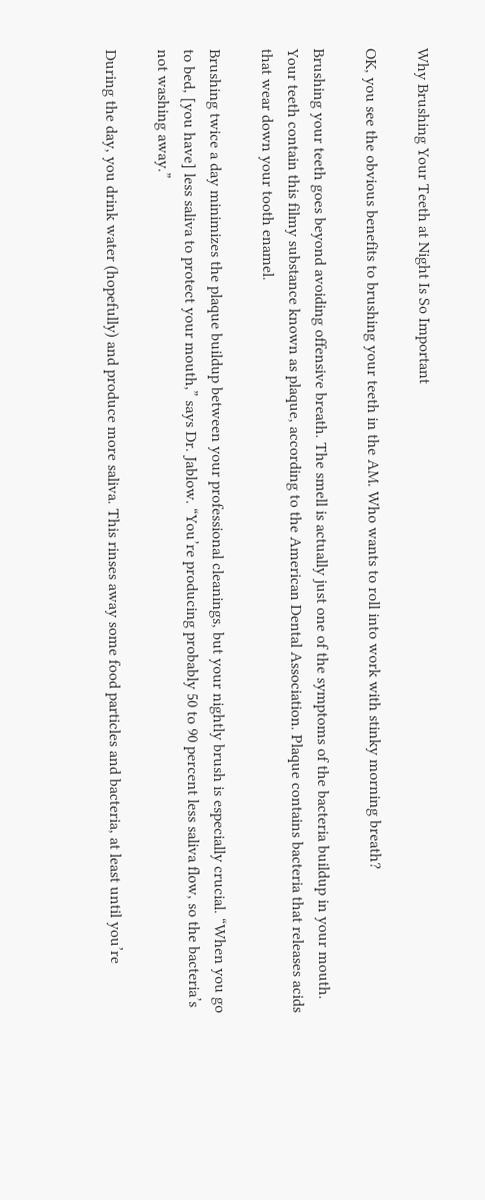Why Brushing Your Teeth at Night Is So Important

OK, you see the obvious benefits to brushing your teeth in the AM. Who wants to roll into work with stinky morning breath?

Brushing your teeth goes beyond avoiding offensive breath. The smell is actually just one of the symptoms of the bacteria buildup in your mouth. Your teeth contain this filmy substance known as plaque, according to the American Dental Association. Plaque contains bacteria that releases acids that wear down your tooth enamel.

Brushing twice a day minimizes the plaque buildup between your professional cleanings, but your nightly brush is especially crucial. “When you go to bed, [you have] less saliva to protect your mouth,” says Dr. Jablow. “You’re producing probably 50 to 90 percent less saliva flow, so the bacteria’s not washing away.”

During the day, you drink water (hopefully) and produce more saliva. This rinses away some food particles and bacteria, at least until you’re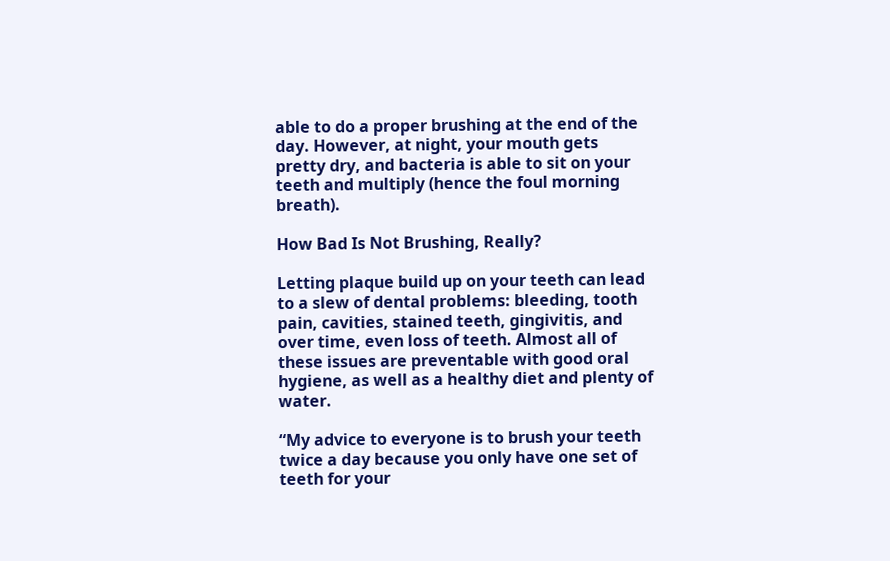able to do a proper brushing at the end of the day. However, at night, your mouth gets pretty dry, and bacteria is able to sit on your teeth and multiply (hence the foul morning breath).

How Bad Is Not Brushing, Really?

Letting plaque build up on your teeth can lead to a slew of dental problems: bleeding, tooth pain, cavities, stained teeth, gingivitis, and over time, even loss of teeth. Almost all of these issues are preventable with good oral hygiene, as well as a healthy diet and plenty of water.

“My advice to everyone is to brush your teeth twice a day because you only have one set of teeth for your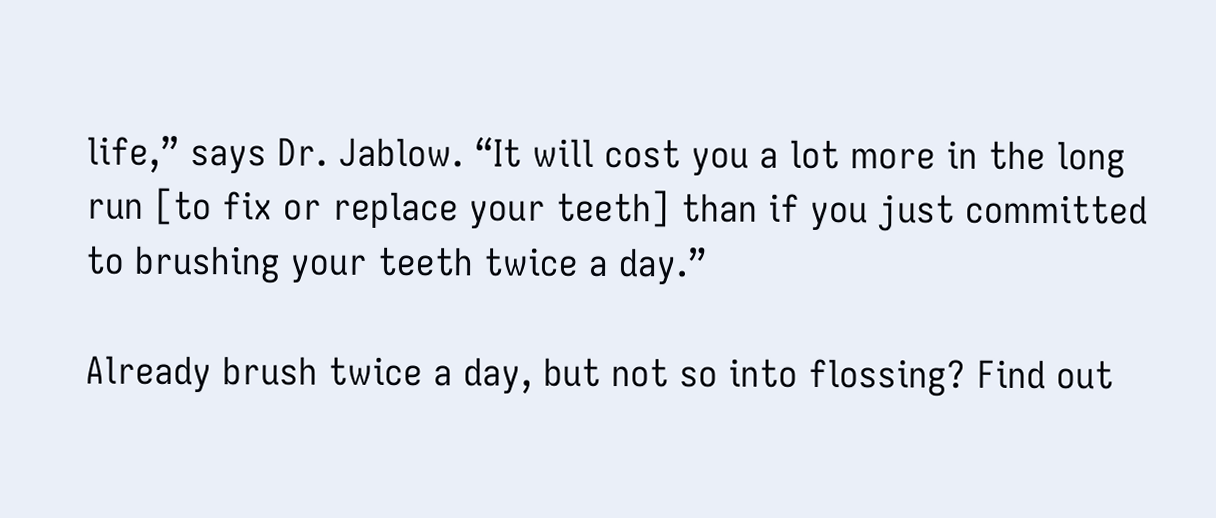life,” says Dr. Jablow. “It will cost you a lot more in the long run [to fix or replace your teeth] than if you just committed to brushing your teeth twice a day.”

Already brush twice a day, but not so into flossing? Find out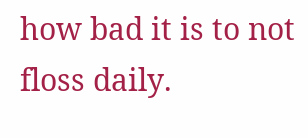how bad it is to not floss daily.